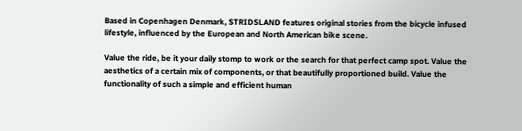Based in Copenhagen Denmark, STRIDSLAND features original stories from the bicycle infused lifestyle, influenced by the European and North American bike scene.

Value the ride, be it your daily stomp to work or the search for that perfect camp spot. Value the aesthetics of a certain mix of components, or that beautifully proportioned build. Value the functionality of such a simple and efficient human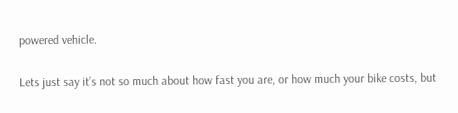powered vehicle.

Lets just say it’s not so much about how fast you are, or how much your bike costs, but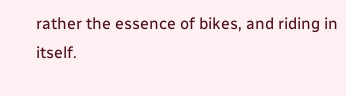rather the essence of bikes, and riding in itself.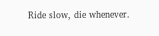Ride slow, die whenever.